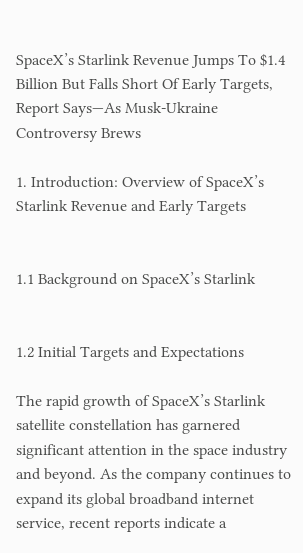SpaceX’s Starlink Revenue Jumps To $1.4 Billion But Falls Short Of Early Targets, Report Says—As Musk-Ukraine Controversy Brews

1. Introduction: Overview of SpaceX’s Starlink Revenue and Early Targets


1.1 Background on SpaceX’s Starlink


1.2 Initial Targets and Expectations

The rapid growth of SpaceX’s Starlink satellite constellation has garnered significant attention in the space industry and beyond. As the company continues to expand its global broadband internet service, recent reports indicate a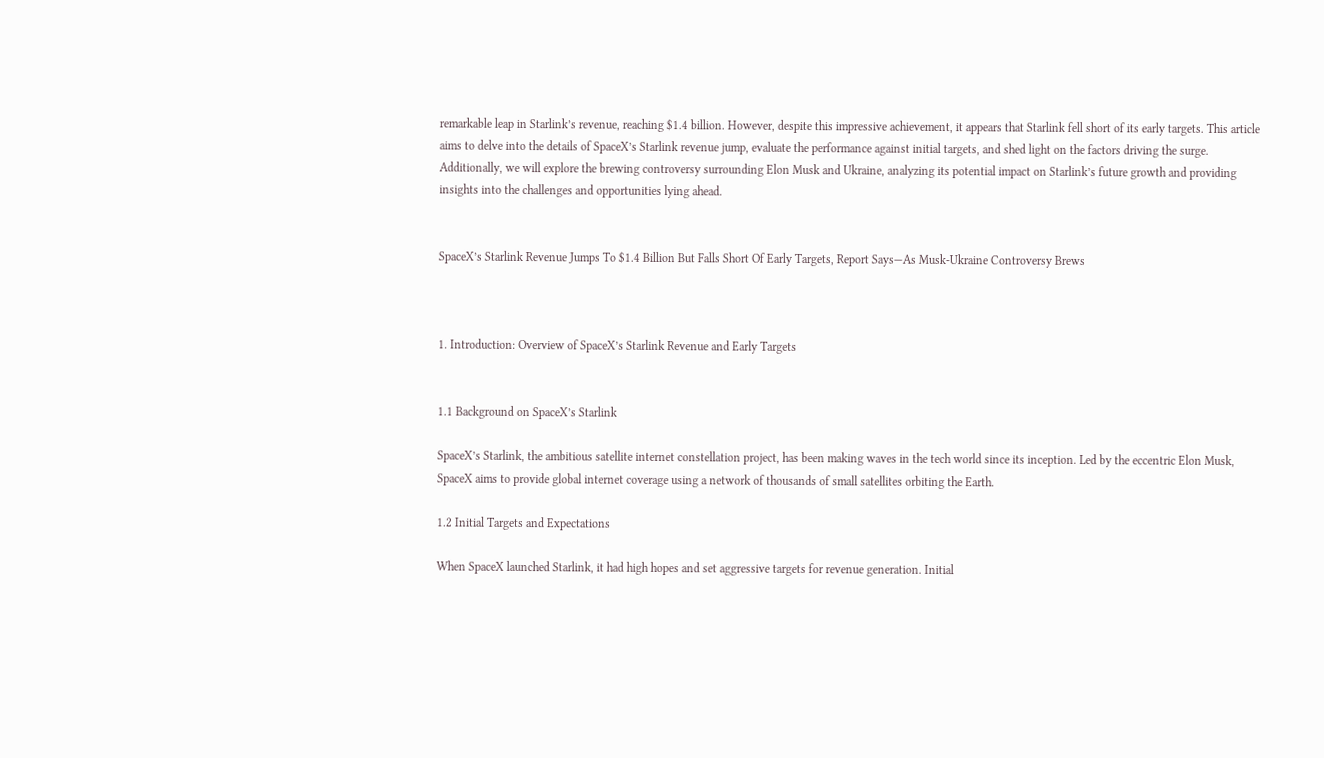remarkable leap in Starlink’s revenue, reaching $1.4 billion. However, despite this impressive achievement, it appears that Starlink fell short of its early targets. This article aims to delve into the details of SpaceX’s Starlink revenue jump, evaluate the performance against initial targets, and shed light on the factors driving the surge. Additionally, we will explore the brewing controversy surrounding Elon Musk and Ukraine, analyzing its potential impact on Starlink’s future growth and providing insights into the challenges and opportunities lying ahead.


SpaceX’s Starlink Revenue Jumps To $1.4 Billion But Falls Short Of Early Targets, Report Says—As Musk-Ukraine Controversy Brews



1. Introduction: Overview of SpaceX’s Starlink Revenue and Early Targets


1.1 Background on SpaceX’s Starlink

SpaceX’s Starlink, the ambitious satellite internet constellation project, has been making waves in the tech world since its inception. Led by the eccentric Elon Musk, SpaceX aims to provide global internet coverage using a network of thousands of small satellites orbiting the Earth.

1.2 Initial Targets and Expectations

When SpaceX launched Starlink, it had high hopes and set aggressive targets for revenue generation. Initial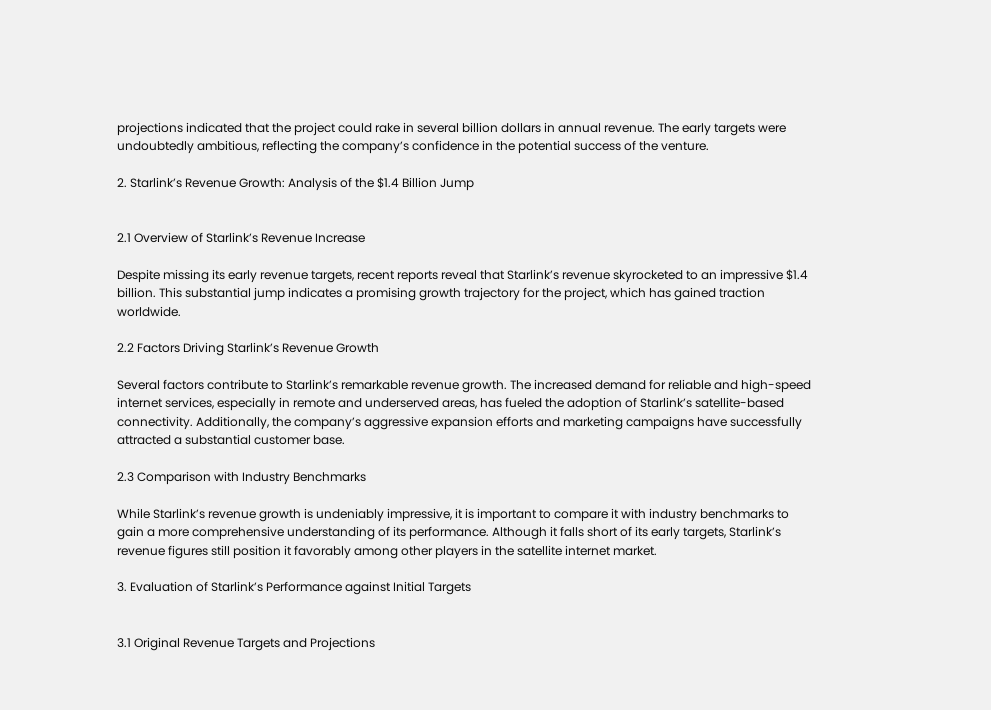projections indicated that the project could rake in several billion dollars in annual revenue. The early targets were undoubtedly ambitious, reflecting the company’s confidence in the potential success of the venture.

2. Starlink’s Revenue Growth: Analysis of the $1.4 Billion Jump


2.1 Overview of Starlink’s Revenue Increase

Despite missing its early revenue targets, recent reports reveal that Starlink’s revenue skyrocketed to an impressive $1.4 billion. This substantial jump indicates a promising growth trajectory for the project, which has gained traction worldwide.

2.2 Factors Driving Starlink’s Revenue Growth

Several factors contribute to Starlink’s remarkable revenue growth. The increased demand for reliable and high-speed internet services, especially in remote and underserved areas, has fueled the adoption of Starlink’s satellite-based connectivity. Additionally, the company’s aggressive expansion efforts and marketing campaigns have successfully attracted a substantial customer base.

2.3 Comparison with Industry Benchmarks

While Starlink’s revenue growth is undeniably impressive, it is important to compare it with industry benchmarks to gain a more comprehensive understanding of its performance. Although it falls short of its early targets, Starlink’s revenue figures still position it favorably among other players in the satellite internet market.

3. Evaluation of Starlink’s Performance against Initial Targets


3.1 Original Revenue Targets and Projections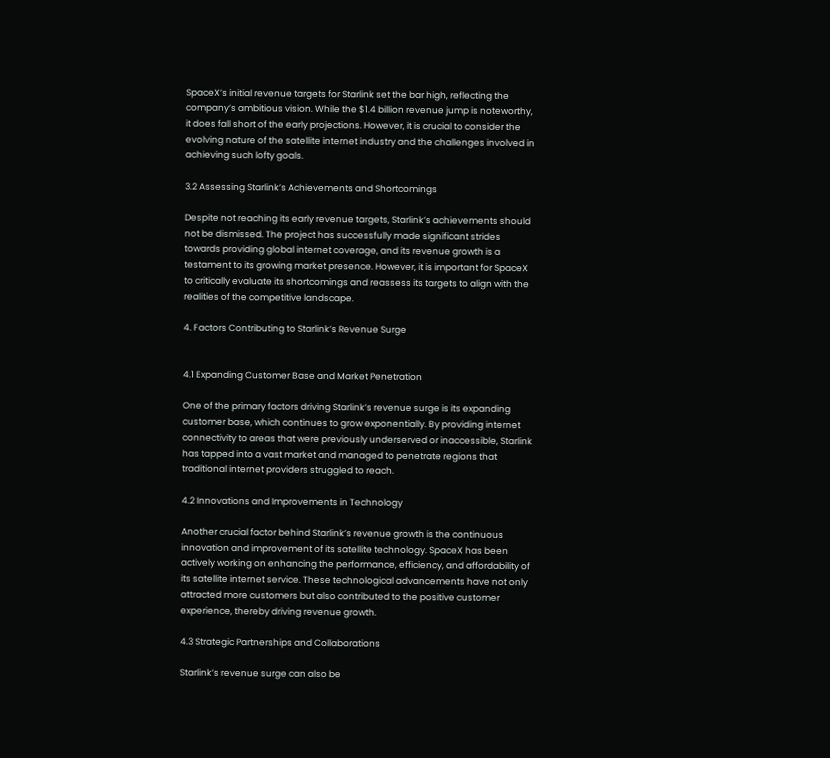SpaceX’s initial revenue targets for Starlink set the bar high, reflecting the company’s ambitious vision. While the $1.4 billion revenue jump is noteworthy, it does fall short of the early projections. However, it is crucial to consider the evolving nature of the satellite internet industry and the challenges involved in achieving such lofty goals.

3.2 Assessing Starlink’s Achievements and Shortcomings

Despite not reaching its early revenue targets, Starlink’s achievements should not be dismissed. The project has successfully made significant strides towards providing global internet coverage, and its revenue growth is a testament to its growing market presence. However, it is important for SpaceX to critically evaluate its shortcomings and reassess its targets to align with the realities of the competitive landscape.

4. Factors Contributing to Starlink’s Revenue Surge


4.1 Expanding Customer Base and Market Penetration

One of the primary factors driving Starlink’s revenue surge is its expanding customer base, which continues to grow exponentially. By providing internet connectivity to areas that were previously underserved or inaccessible, Starlink has tapped into a vast market and managed to penetrate regions that traditional internet providers struggled to reach.

4.2 Innovations and Improvements in Technology

Another crucial factor behind Starlink’s revenue growth is the continuous innovation and improvement of its satellite technology. SpaceX has been actively working on enhancing the performance, efficiency, and affordability of its satellite internet service. These technological advancements have not only attracted more customers but also contributed to the positive customer experience, thereby driving revenue growth.

4.3 Strategic Partnerships and Collaborations

Starlink’s revenue surge can also be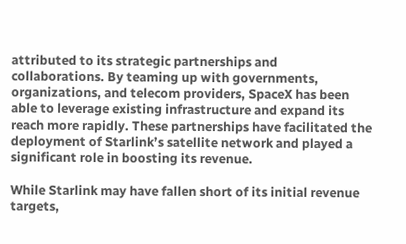attributed to its strategic partnerships and collaborations. By teaming up with governments, organizations, and telecom providers, SpaceX has been able to leverage existing infrastructure and expand its reach more rapidly. These partnerships have facilitated the deployment of Starlink’s satellite network and played a significant role in boosting its revenue.

While Starlink may have fallen short of its initial revenue targets,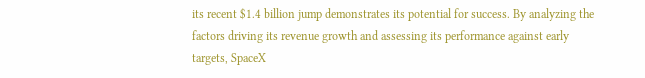its recent $1.4 billion jump demonstrates its potential for success. By analyzing the factors driving its revenue growth and assessing its performance against early targets, SpaceX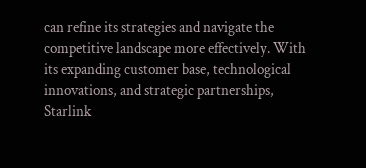can refine its strategies and navigate the competitive landscape more effectively. With its expanding customer base, technological innovations, and strategic partnerships, Starlink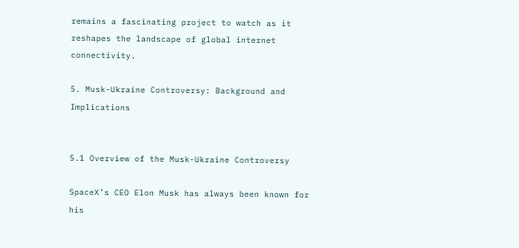remains a fascinating project to watch as it reshapes the landscape of global internet connectivity.

5. Musk-Ukraine Controversy: Background and Implications


5.1 Overview of the Musk-Ukraine Controversy

SpaceX’s CEO Elon Musk has always been known for his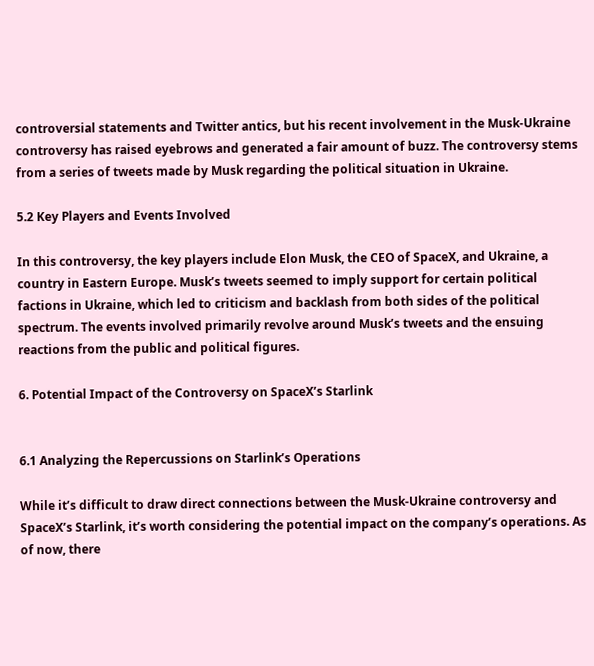controversial statements and Twitter antics, but his recent involvement in the Musk-Ukraine controversy has raised eyebrows and generated a fair amount of buzz. The controversy stems from a series of tweets made by Musk regarding the political situation in Ukraine.

5.2 Key Players and Events Involved

In this controversy, the key players include Elon Musk, the CEO of SpaceX, and Ukraine, a country in Eastern Europe. Musk’s tweets seemed to imply support for certain political factions in Ukraine, which led to criticism and backlash from both sides of the political spectrum. The events involved primarily revolve around Musk’s tweets and the ensuing reactions from the public and political figures.

6. Potential Impact of the Controversy on SpaceX’s Starlink


6.1 Analyzing the Repercussions on Starlink’s Operations

While it’s difficult to draw direct connections between the Musk-Ukraine controversy and SpaceX’s Starlink, it’s worth considering the potential impact on the company’s operations. As of now, there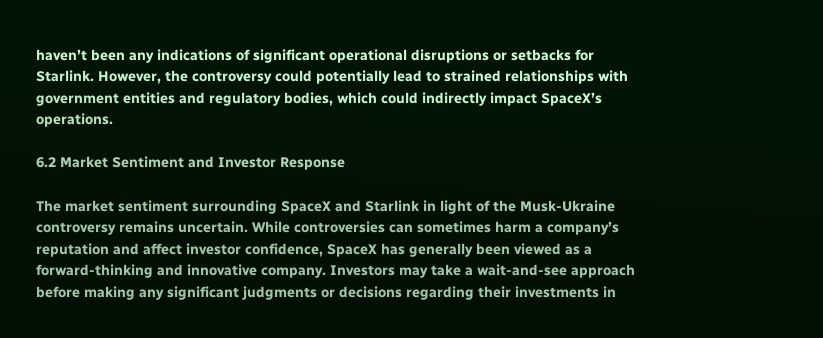haven’t been any indications of significant operational disruptions or setbacks for Starlink. However, the controversy could potentially lead to strained relationships with government entities and regulatory bodies, which could indirectly impact SpaceX’s operations.

6.2 Market Sentiment and Investor Response

The market sentiment surrounding SpaceX and Starlink in light of the Musk-Ukraine controversy remains uncertain. While controversies can sometimes harm a company’s reputation and affect investor confidence, SpaceX has generally been viewed as a forward-thinking and innovative company. Investors may take a wait-and-see approach before making any significant judgments or decisions regarding their investments in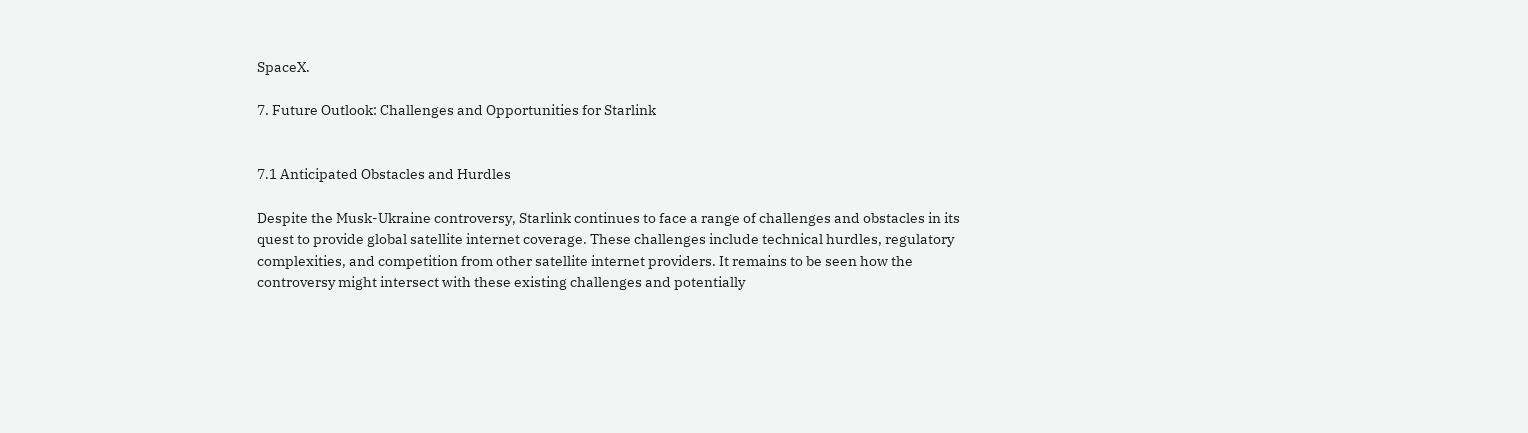SpaceX.

7. Future Outlook: Challenges and Opportunities for Starlink


7.1 Anticipated Obstacles and Hurdles

Despite the Musk-Ukraine controversy, Starlink continues to face a range of challenges and obstacles in its quest to provide global satellite internet coverage. These challenges include technical hurdles, regulatory complexities, and competition from other satellite internet providers. It remains to be seen how the controversy might intersect with these existing challenges and potentially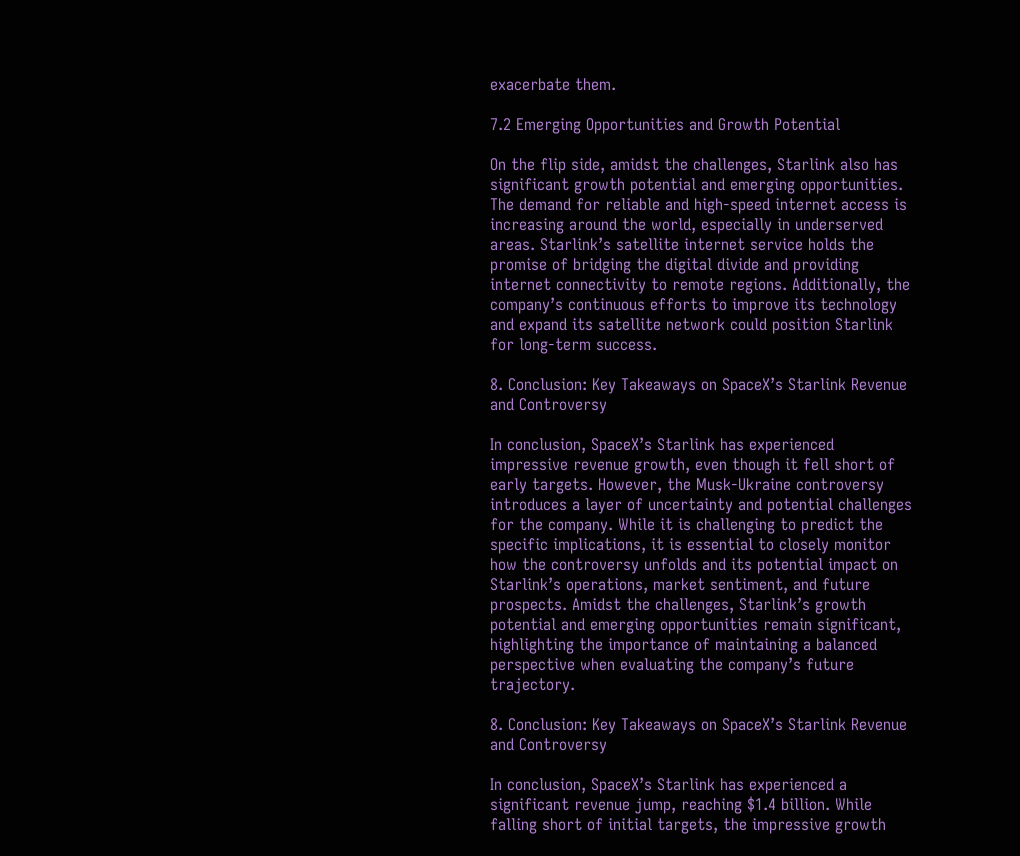exacerbate them.

7.2 Emerging Opportunities and Growth Potential

On the flip side, amidst the challenges, Starlink also has significant growth potential and emerging opportunities. The demand for reliable and high-speed internet access is increasing around the world, especially in underserved areas. Starlink’s satellite internet service holds the promise of bridging the digital divide and providing internet connectivity to remote regions. Additionally, the company’s continuous efforts to improve its technology and expand its satellite network could position Starlink for long-term success.

8. Conclusion: Key Takeaways on SpaceX’s Starlink Revenue and Controversy

In conclusion, SpaceX’s Starlink has experienced impressive revenue growth, even though it fell short of early targets. However, the Musk-Ukraine controversy introduces a layer of uncertainty and potential challenges for the company. While it is challenging to predict the specific implications, it is essential to closely monitor how the controversy unfolds and its potential impact on Starlink’s operations, market sentiment, and future prospects. Amidst the challenges, Starlink’s growth potential and emerging opportunities remain significant, highlighting the importance of maintaining a balanced perspective when evaluating the company’s future trajectory.

8. Conclusion: Key Takeaways on SpaceX’s Starlink Revenue and Controversy

In conclusion, SpaceX’s Starlink has experienced a significant revenue jump, reaching $1.4 billion. While falling short of initial targets, the impressive growth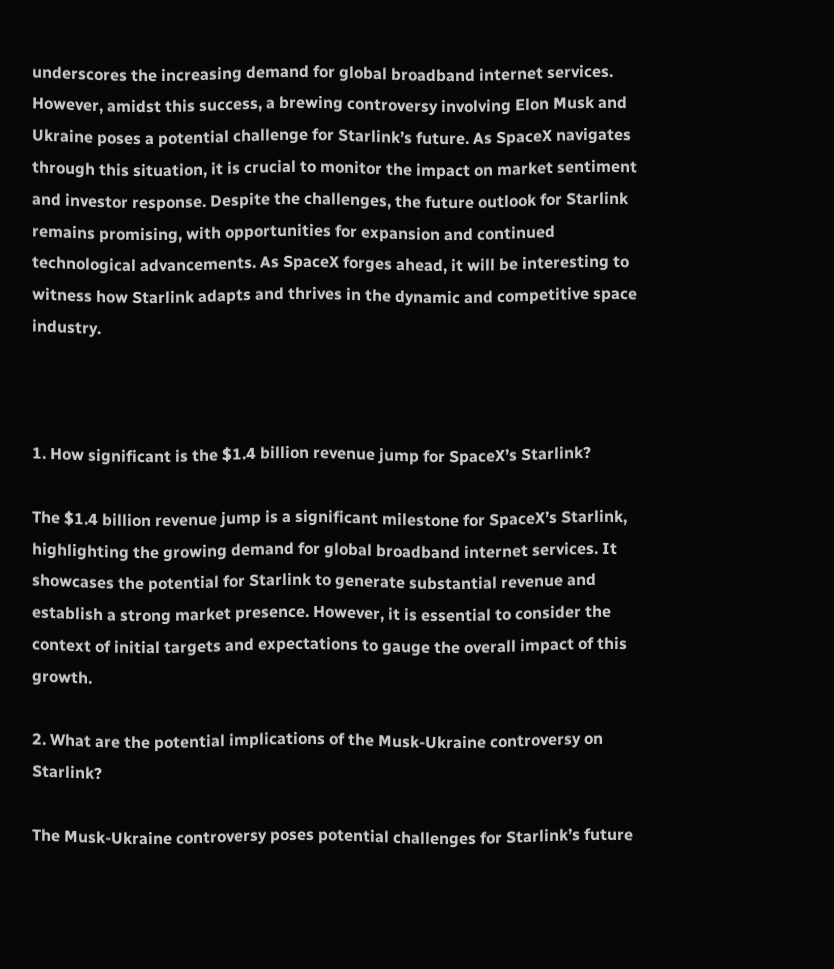underscores the increasing demand for global broadband internet services. However, amidst this success, a brewing controversy involving Elon Musk and Ukraine poses a potential challenge for Starlink’s future. As SpaceX navigates through this situation, it is crucial to monitor the impact on market sentiment and investor response. Despite the challenges, the future outlook for Starlink remains promising, with opportunities for expansion and continued technological advancements. As SpaceX forges ahead, it will be interesting to witness how Starlink adapts and thrives in the dynamic and competitive space industry.



1. How significant is the $1.4 billion revenue jump for SpaceX’s Starlink?

The $1.4 billion revenue jump is a significant milestone for SpaceX’s Starlink, highlighting the growing demand for global broadband internet services. It showcases the potential for Starlink to generate substantial revenue and establish a strong market presence. However, it is essential to consider the context of initial targets and expectations to gauge the overall impact of this growth.

2. What are the potential implications of the Musk-Ukraine controversy on Starlink?

The Musk-Ukraine controversy poses potential challenges for Starlink’s future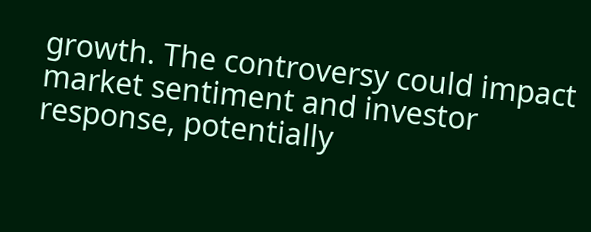growth. The controversy could impact market sentiment and investor response, potentially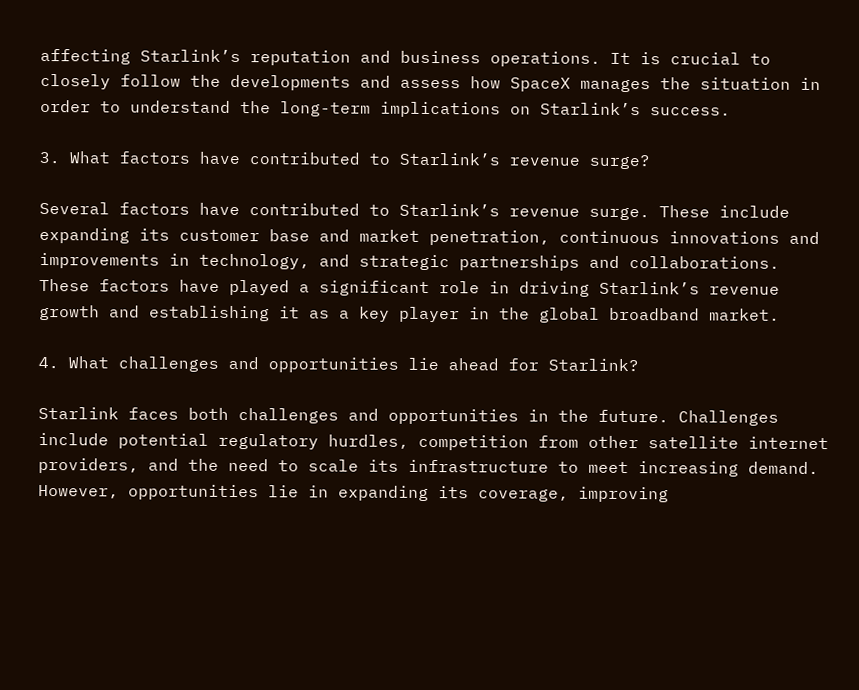affecting Starlink’s reputation and business operations. It is crucial to closely follow the developments and assess how SpaceX manages the situation in order to understand the long-term implications on Starlink’s success.

3. What factors have contributed to Starlink’s revenue surge?

Several factors have contributed to Starlink’s revenue surge. These include expanding its customer base and market penetration, continuous innovations and improvements in technology, and strategic partnerships and collaborations. These factors have played a significant role in driving Starlink’s revenue growth and establishing it as a key player in the global broadband market.

4. What challenges and opportunities lie ahead for Starlink?

Starlink faces both challenges and opportunities in the future. Challenges include potential regulatory hurdles, competition from other satellite internet providers, and the need to scale its infrastructure to meet increasing demand. However, opportunities lie in expanding its coverage, improving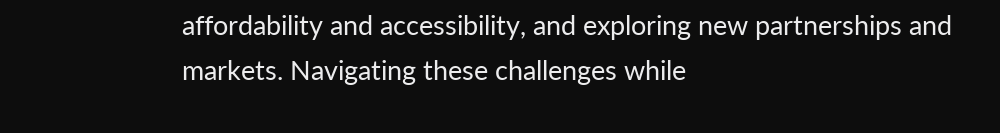affordability and accessibility, and exploring new partnerships and markets. Navigating these challenges while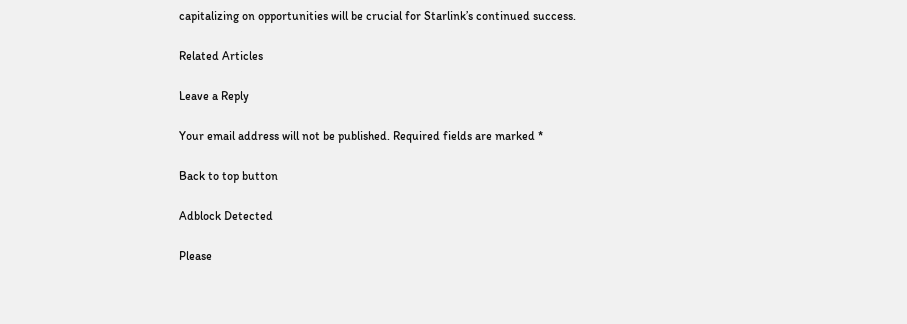capitalizing on opportunities will be crucial for Starlink’s continued success.

Related Articles

Leave a Reply

Your email address will not be published. Required fields are marked *

Back to top button

Adblock Detected

Please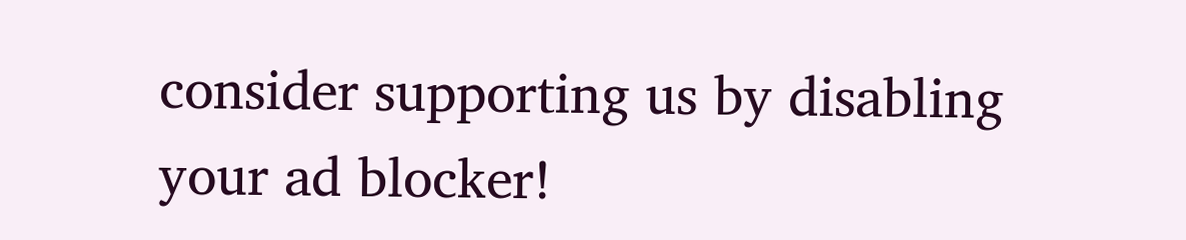consider supporting us by disabling your ad blocker!